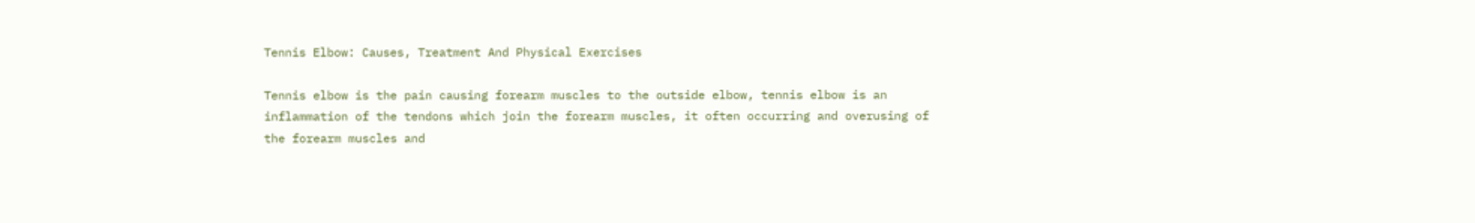Tennis Elbow: Causes, Treatment And Physical Exercises

Tennis elbow is the pain causing forearm muscles to the outside elbow, tennis elbow is an inflammation of the tendons which join the forearm muscles, it often occurring and overusing of the forearm muscles and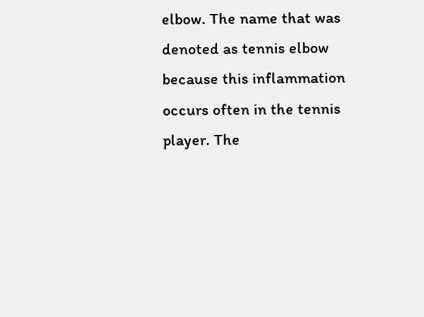elbow. The name that was denoted as tennis elbow because this inflammation occurs often in the tennis player. The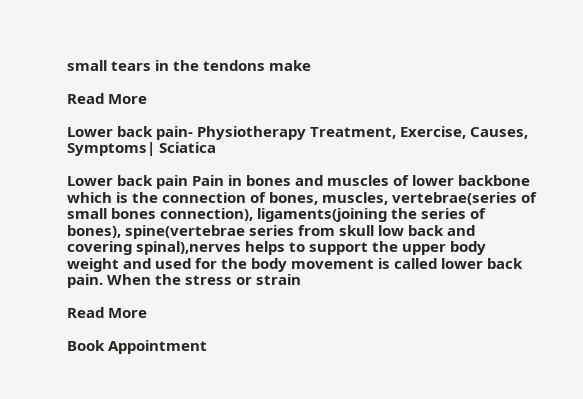small tears in the tendons make

Read More

Lower back pain- Physiotherapy Treatment, Exercise, Causes, Symptoms| Sciatica

Lower back pain Pain in bones and muscles of lower backbone which is the connection of bones, muscles, vertebrae(series of small bones connection), ligaments(joining the series of bones), spine(vertebrae series from skull low back and covering spinal),nerves helps to support the upper body weight and used for the body movement is called lower back pain. When the stress or strain

Read More

Book Appointment